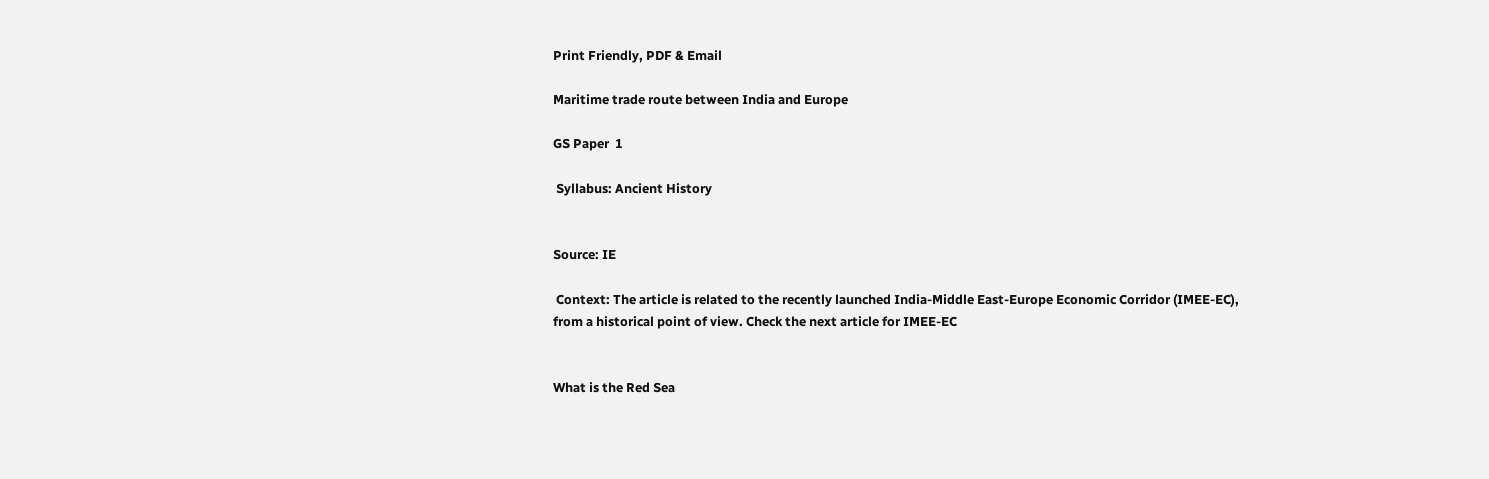Print Friendly, PDF & Email

Maritime trade route between India and Europe

GS Paper  1

 Syllabus: Ancient History


Source: IE

 Context: The article is related to the recently launched India-Middle East-Europe Economic Corridor (IMEE-EC), from a historical point of view. Check the next article for IMEE-EC


What is the Red Sea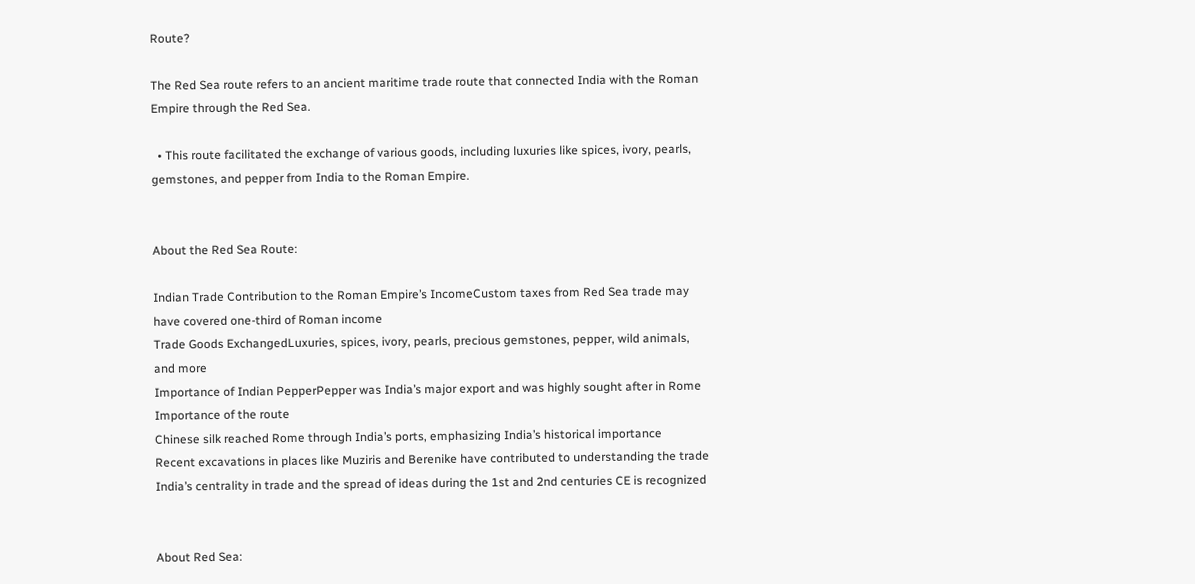Route?

The Red Sea route refers to an ancient maritime trade route that connected India with the Roman Empire through the Red Sea.

  • This route facilitated the exchange of various goods, including luxuries like spices, ivory, pearls, gemstones, and pepper from India to the Roman Empire.


About the Red Sea Route:

Indian Trade Contribution to the Roman Empire’s IncomeCustom taxes from Red Sea trade may have covered one-third of Roman income
Trade Goods ExchangedLuxuries, spices, ivory, pearls, precious gemstones, pepper, wild animals, and more
Importance of Indian PepperPepper was India’s major export and was highly sought after in Rome
Importance of the route
Chinese silk reached Rome through India’s ports, emphasizing India’s historical importance
Recent excavations in places like Muziris and Berenike have contributed to understanding the trade
India’s centrality in trade and the spread of ideas during the 1st and 2nd centuries CE is recognized


About Red Sea: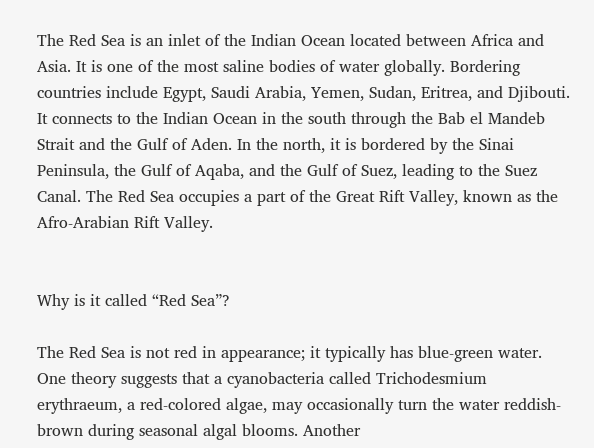The Red Sea is an inlet of the Indian Ocean located between Africa and Asia. It is one of the most saline bodies of water globally. Bordering countries include Egypt, Saudi Arabia, Yemen, Sudan, Eritrea, and Djibouti. It connects to the Indian Ocean in the south through the Bab el Mandeb Strait and the Gulf of Aden. In the north, it is bordered by the Sinai Peninsula, the Gulf of Aqaba, and the Gulf of Suez, leading to the Suez Canal. The Red Sea occupies a part of the Great Rift Valley, known as the Afro-Arabian Rift Valley.


Why is it called “Red Sea”?

The Red Sea is not red in appearance; it typically has blue-green water. One theory suggests that a cyanobacteria called Trichodesmium erythraeum, a red-colored algae, may occasionally turn the water reddish-brown during seasonal algal blooms. Another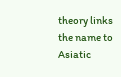theory links the name to Asiatic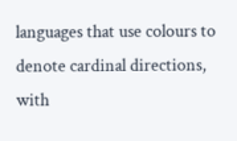languages that use colours to denote cardinal directions, with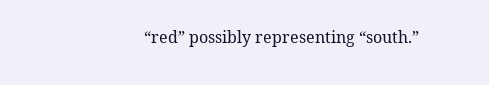“red” possibly representing “south.”